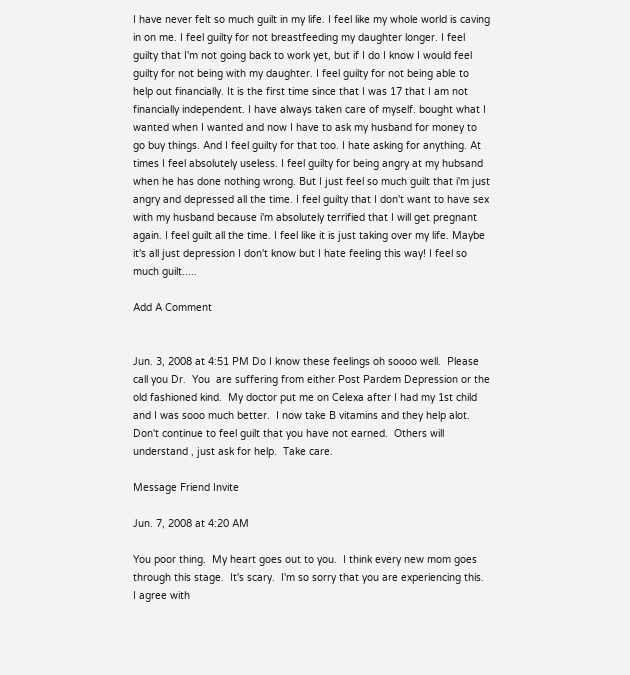I have never felt so much guilt in my life. I feel like my whole world is caving in on me. I feel guilty for not breastfeeding my daughter longer. I feel guilty that I'm not going back to work yet, but if I do I know I would feel guilty for not being with my daughter. I feel guilty for not being able to help out financially. It is the first time since that I was 17 that I am not financially independent. I have always taken care of myself. bought what I wanted when I wanted and now I have to ask my husband for money to go buy things. And I feel guilty for that too. I hate asking for anything. At times I feel absolutely useless. I feel guilty for being angry at my hubsand when he has done nothing wrong. But I just feel so much guilt that i'm just angry and depressed all the time. I feel guilty that I don't want to have sex with my husband because i'm absolutely terrified that I will get pregnant again. I feel guilt all the time. I feel like it is just taking over my life. Maybe it's all just depression I don't know but I hate feeling this way! I feel so much guilt.....

Add A Comment


Jun. 3, 2008 at 4:51 PM Do I know these feelings oh soooo well.  Please call you Dr.  You  are suffering from either Post Pardem Depression or the old fashioned kind.  My doctor put me on Celexa after I had my 1st child and I was sooo much better.  I now take B vitamins and they help alot.  Don't continue to feel guilt that you have not earned.  Others will understand , just ask for help.  Take care.

Message Friend Invite

Jun. 7, 2008 at 4:20 AM

You poor thing.  My heart goes out to you.  I think every new mom goes through this stage.  It's scary.  I'm so sorry that you are experiencing this.  I agree with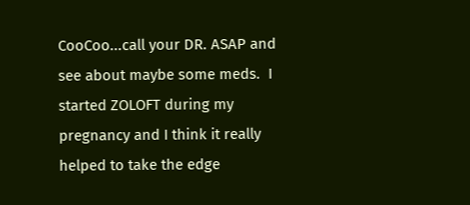CooCoo...call your DR. ASAP and see about maybe some meds.  I started ZOLOFT during my pregnancy and I think it really helped to take the edge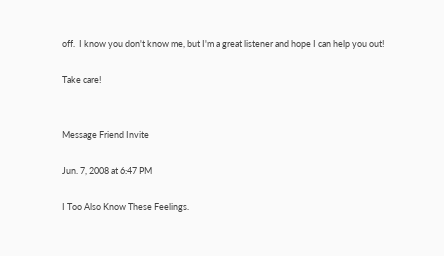off.  I know you don't know me, but I'm a great listener and hope I can help you out!

Take care!


Message Friend Invite

Jun. 7, 2008 at 6:47 PM

I Too Also Know These Feelings.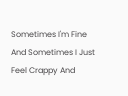Sometimes I'm Fine And Sometimes I Just Feel Crappy And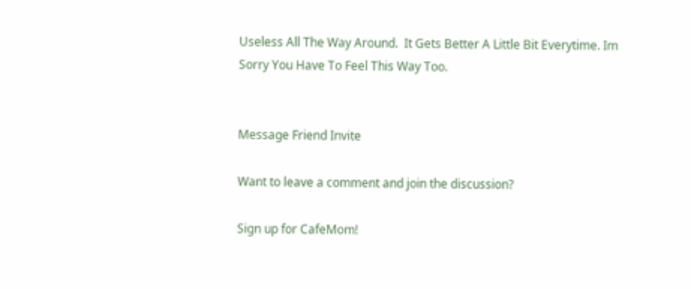Useless All The Way Around.  It Gets Better A Little Bit Everytime. Im Sorry You Have To Feel This Way Too.


Message Friend Invite

Want to leave a comment and join the discussion?

Sign up for CafeMom!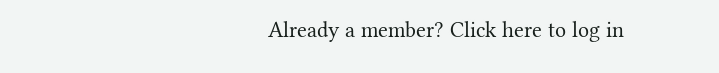Already a member? Click here to log in